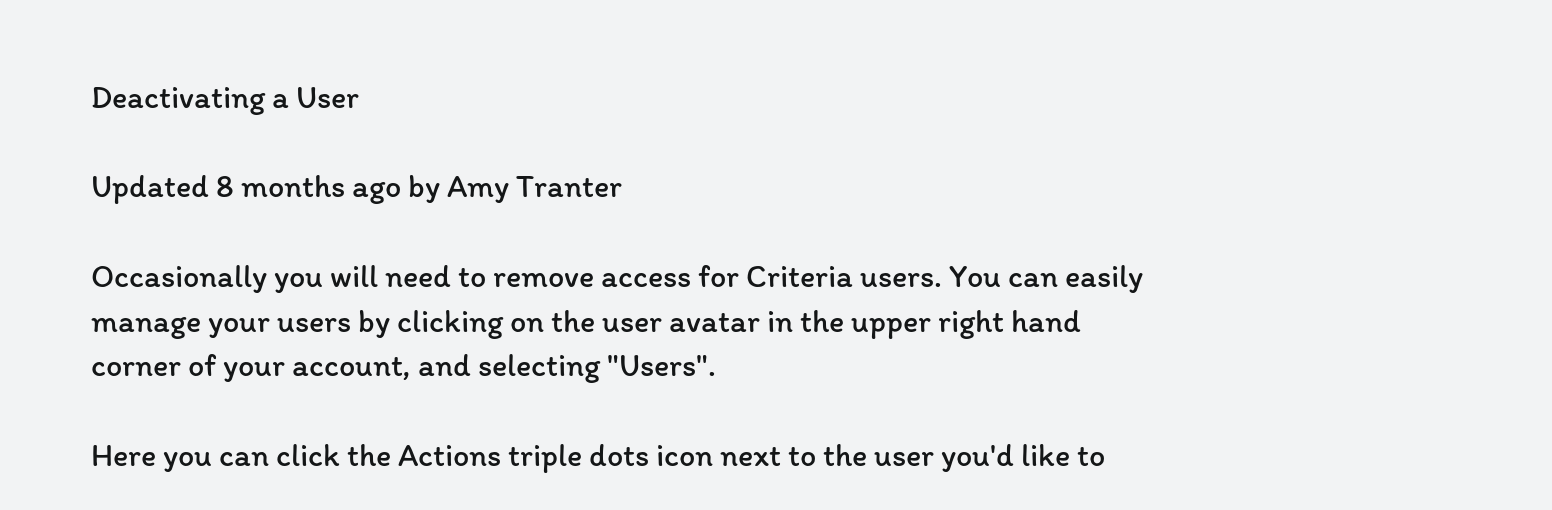Deactivating a User

Updated 8 months ago by Amy Tranter

Occasionally you will need to remove access for Criteria users. You can easily manage your users by clicking on the user avatar in the upper right hand corner of your account, and selecting "Users".

Here you can click the Actions triple dots icon next to the user you'd like to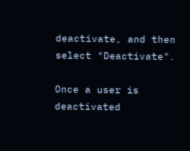deactivate, and then select "Deactivate".

Once a user is deactivated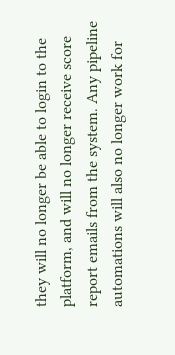they will no longer be able to login to the platform, and will no longer receive score report emails from the system. Any pipeline automations will also no longer work for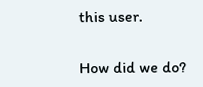this user.

How did we do?